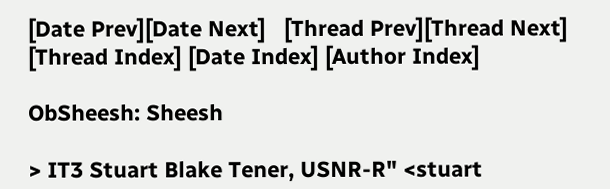[Date Prev][Date Next]   [Thread Prev][Thread Next]   [Thread Index] [Date Index] [Author Index]

ObSheesh: Sheesh

> IT3 Stuart Blake Tener, USNR-R" <stuart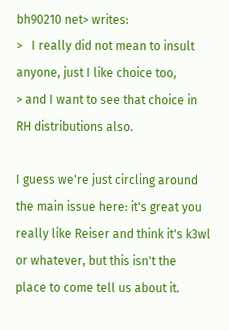bh90210 net> writes:
>   I really did not mean to insult anyone, just I like choice too,
> and I want to see that choice in RH distributions also.

I guess we're just circling around the main issue here: it's great you
really like Reiser and think it's k3wl or whatever, but this isn't the
place to come tell us about it.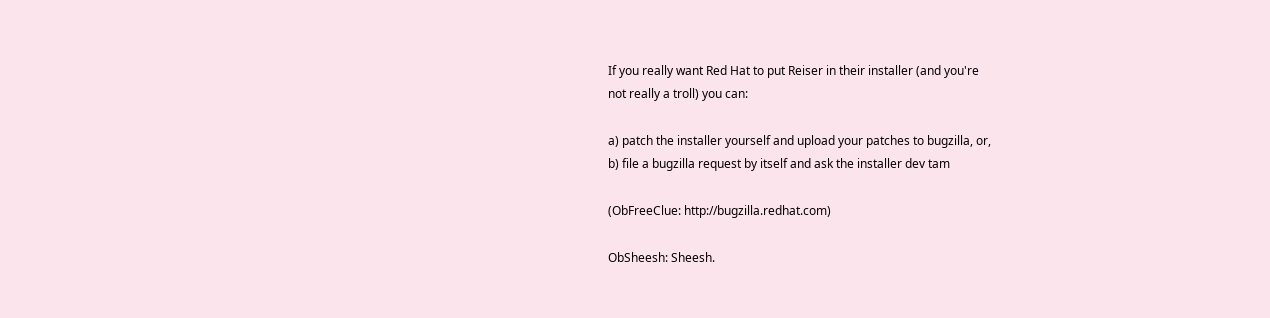If you really want Red Hat to put Reiser in their installer (and you're
not really a troll) you can:

a) patch the installer yourself and upload your patches to bugzilla, or,
b) file a bugzilla request by itself and ask the installer dev tam

(ObFreeClue: http://bugzilla.redhat.com)

ObSheesh: Sheesh.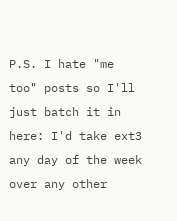P.S. I hate "me too" posts so I'll just batch it in here: I'd take ext3
any day of the week over any other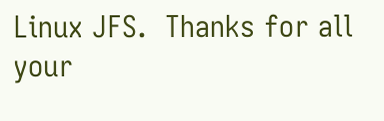Linux JFS.  Thanks for all your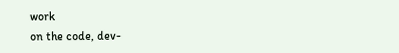work
on the code, dev-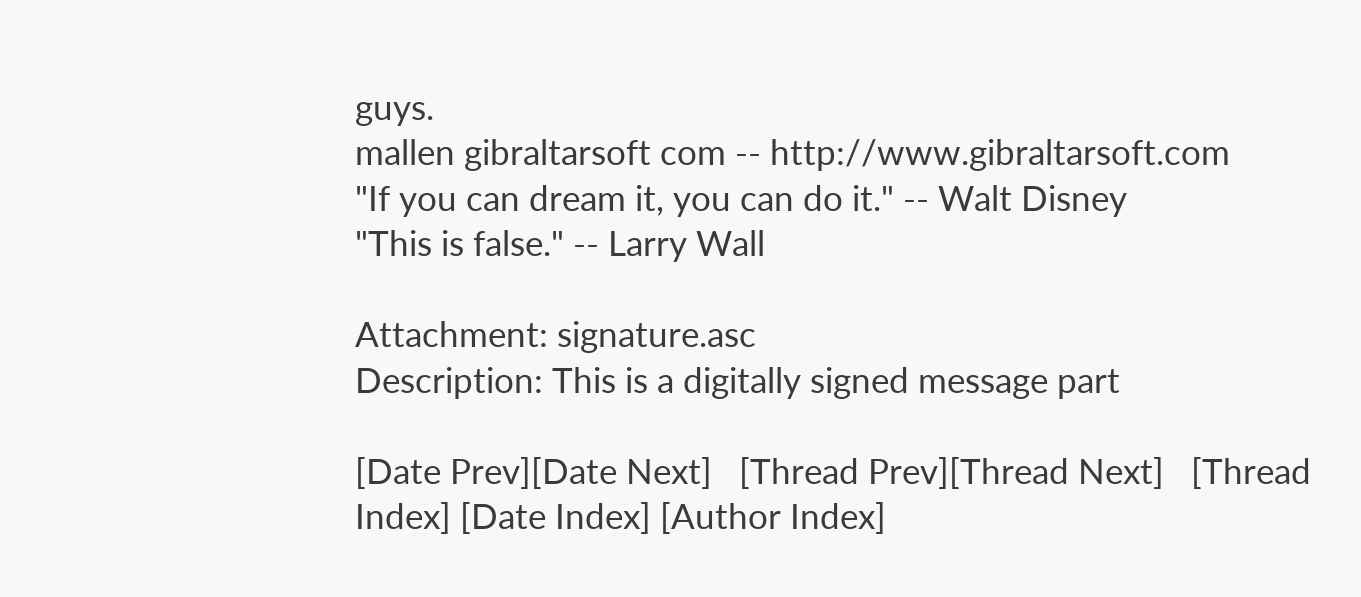guys.
mallen gibraltarsoft com -- http://www.gibraltarsoft.com
"If you can dream it, you can do it." -- Walt Disney
"This is false." -- Larry Wall

Attachment: signature.asc
Description: This is a digitally signed message part

[Date Prev][Date Next]   [Thread Prev][Thread Next]   [Thread Index] [Date Index] [Author Index]